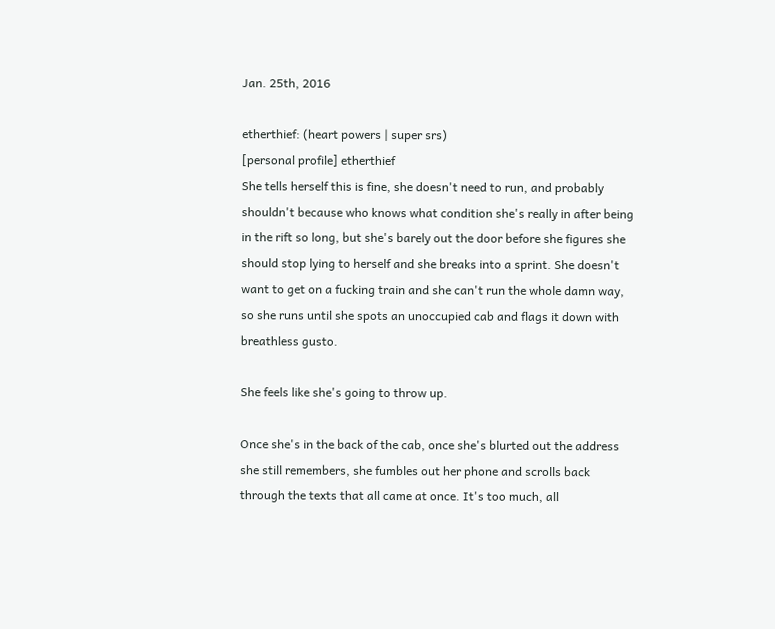Jan. 25th, 2016

etherthief: (heart powers | super srs)
[personal profile] etherthief
She tells herself this is fine, she doesn't need to run, and probably shouldn't because who knows what condition she's really in after being in the rift so long, but she's barely out the door before she figures she should stop lying to herself and she breaks into a sprint. She doesn't want to get on a fucking train and she can't run the whole damn way, so she runs until she spots an unoccupied cab and flags it down with breathless gusto.

She feels like she's going to throw up.

Once she's in the back of the cab, once she's blurted out the address she still remembers, she fumbles out her phone and scrolls back through the texts that all came at once. It's too much, all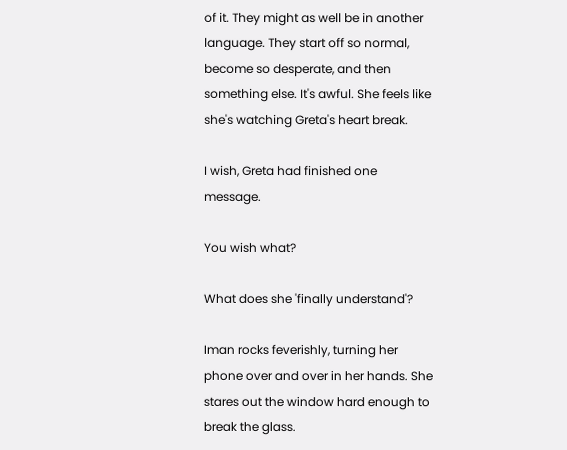of it. They might as well be in another language. They start off so normal, become so desperate, and then something else. It's awful. She feels like she's watching Greta's heart break.

I wish, Greta had finished one message.

You wish what?

What does she 'finally understand'?

Iman rocks feverishly, turning her phone over and over in her hands. She stares out the window hard enough to break the glass.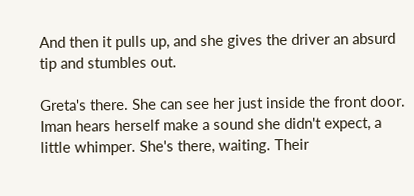And then it pulls up, and she gives the driver an absurd tip and stumbles out.

Greta's there. She can see her just inside the front door. Iman hears herself make a sound she didn't expect, a little whimper. She's there, waiting. Their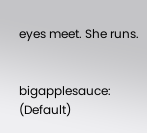eyes meet. She runs.


bigapplesauce: (Default)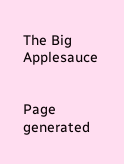The Big Applesauce


Page generated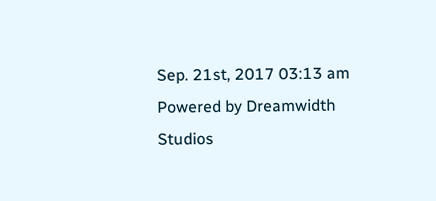Sep. 21st, 2017 03:13 am
Powered by Dreamwidth Studios